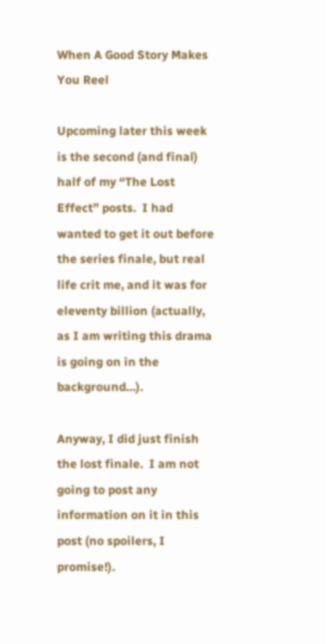When A Good Story Makes You Reel

Upcoming later this week is the second (and final) half of my “The Lost Effect” posts.  I had wanted to get it out before the series finale, but real life crit me, and it was for eleventy billion (actually, as I am writing this drama is going on in the background…).

Anyway, I did just finish the lost finale.  I am not going to post any information on it in this post (no spoilers, I promise!).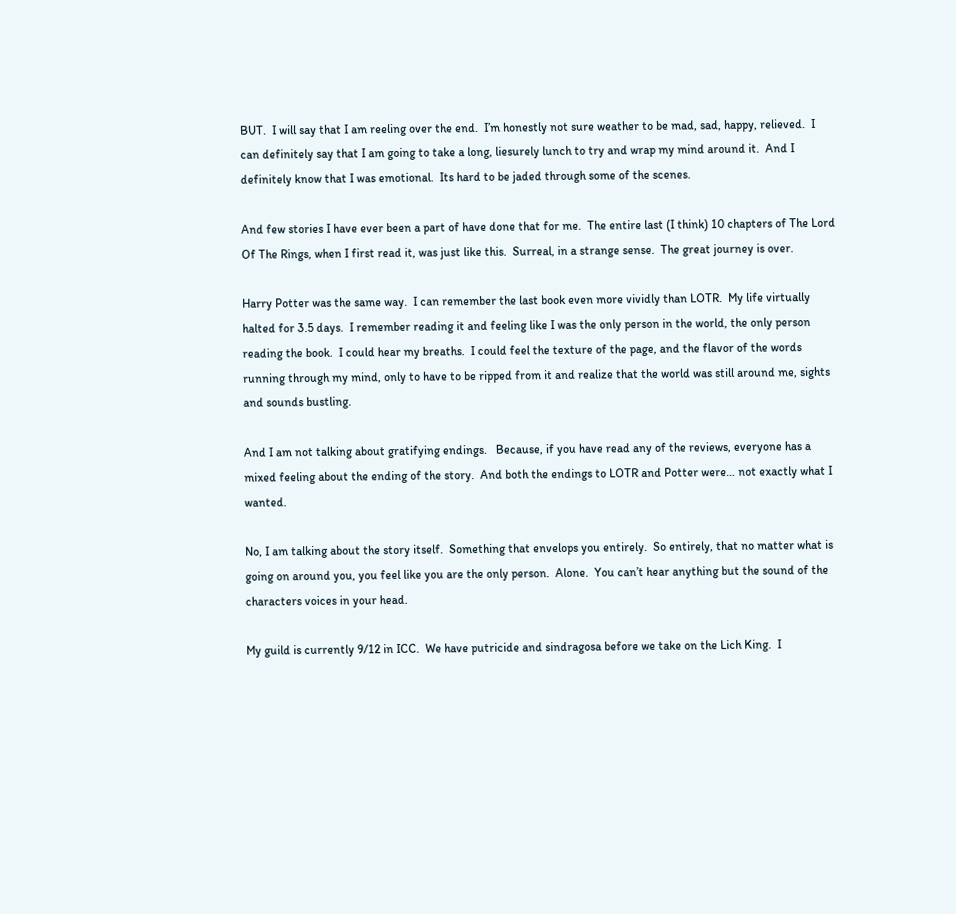BUT.  I will say that I am reeling over the end.  I’m honestly not sure weather to be mad, sad, happy, relieved.  I can definitely say that I am going to take a long, liesurely lunch to try and wrap my mind around it.  And I definitely know that I was emotional.  Its hard to be jaded through some of the scenes.

And few stories I have ever been a part of have done that for me.  The entire last (I think) 10 chapters of The Lord Of The Rings, when I first read it, was just like this.  Surreal, in a strange sense.  The great journey is over.

Harry Potter was the same way.  I can remember the last book even more vividly than LOTR.  My life virtually halted for 3.5 days.  I remember reading it and feeling like I was the only person in the world, the only person reading the book.  I could hear my breaths.  I could feel the texture of the page, and the flavor of the words running through my mind, only to have to be ripped from it and realize that the world was still around me, sights and sounds bustling.

And I am not talking about gratifying endings.   Because, if you have read any of the reviews, everyone has a mixed feeling about the ending of the story.  And both the endings to LOTR and Potter were… not exactly what I wanted.

No, I am talking about the story itself.  Something that envelops you entirely.  So entirely, that no matter what is going on around you, you feel like you are the only person.  Alone.  You can’t hear anything but the sound of the characters voices in your head.

My guild is currently 9/12 in ICC.  We have putricide and sindragosa before we take on the Lich King.  I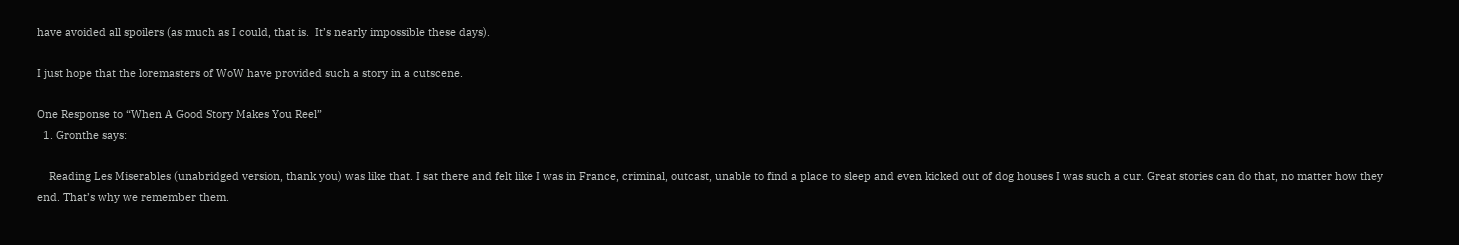have avoided all spoilers (as much as I could, that is.  It’s nearly impossible these days).

I just hope that the loremasters of WoW have provided such a story in a cutscene.

One Response to “When A Good Story Makes You Reel”
  1. Gronthe says:

    Reading Les Miserables (unabridged version, thank you) was like that. I sat there and felt like I was in France, criminal, outcast, unable to find a place to sleep and even kicked out of dog houses I was such a cur. Great stories can do that, no matter how they end. That’s why we remember them.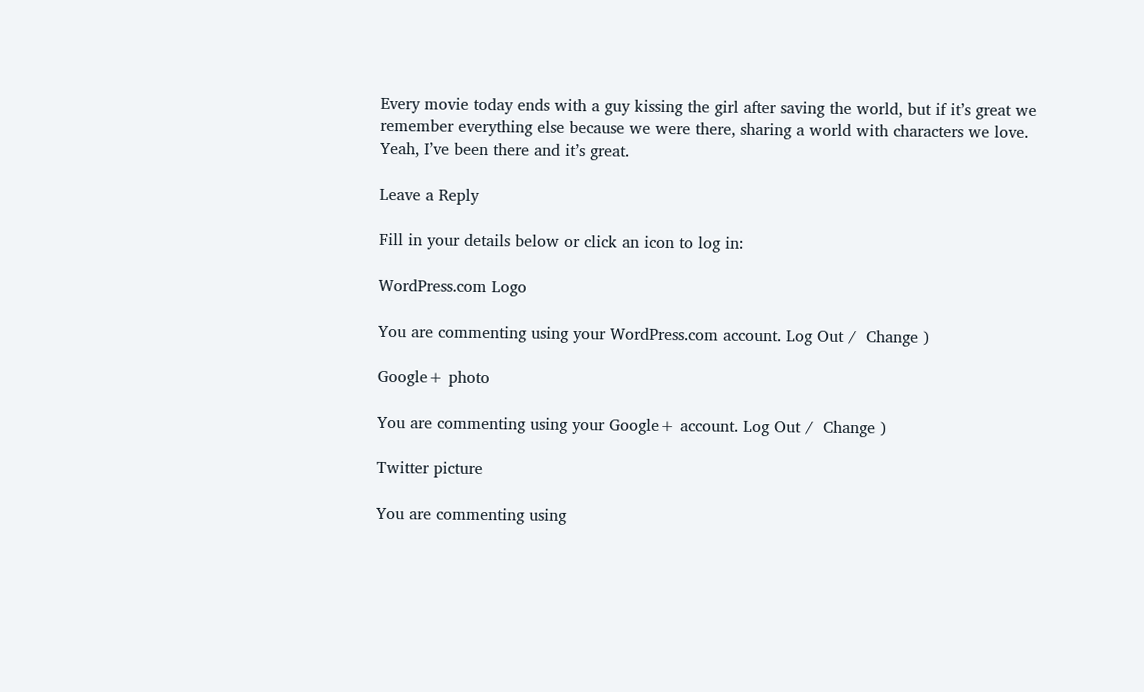Every movie today ends with a guy kissing the girl after saving the world, but if it’s great we remember everything else because we were there, sharing a world with characters we love. Yeah, I’ve been there and it’s great.

Leave a Reply

Fill in your details below or click an icon to log in:

WordPress.com Logo

You are commenting using your WordPress.com account. Log Out /  Change )

Google+ photo

You are commenting using your Google+ account. Log Out /  Change )

Twitter picture

You are commenting using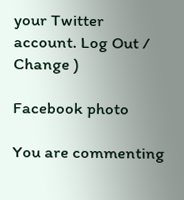your Twitter account. Log Out /  Change )

Facebook photo

You are commenting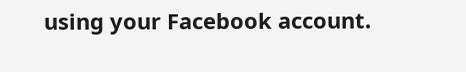using your Facebook account.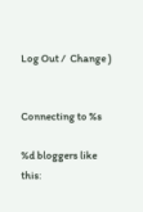Log Out /  Change )


Connecting to %s

%d bloggers like this: